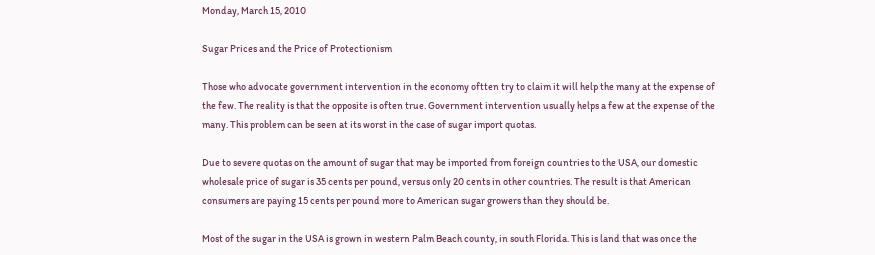Monday, March 15, 2010

Sugar Prices and the Price of Protectionism

Those who advocate government intervention in the economy oftten try to claim it will help the many at the expense of the few. The reality is that the opposite is often true. Government intervention usually helps a few at the expense of the many. This problem can be seen at its worst in the case of sugar import quotas.

Due to severe quotas on the amount of sugar that may be imported from foreign countries to the USA, our domestic wholesale price of sugar is 35 cents per pound, versus only 20 cents in other countries. The result is that American consumers are paying 15 cents per pound more to American sugar growers than they should be.

Most of the sugar in the USA is grown in western Palm Beach county, in south Florida. This is land that was once the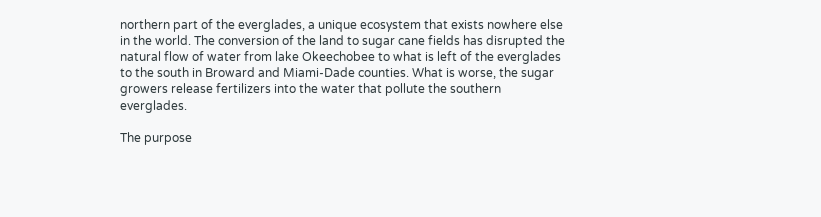northern part of the everglades, a unique ecosystem that exists nowhere else in the world. The conversion of the land to sugar cane fields has disrupted the natural flow of water from lake Okeechobee to what is left of the everglades to the south in Broward and Miami-Dade counties. What is worse, the sugar growers release fertilizers into the water that pollute the southern everglades.

The purpose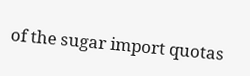of the sugar import quotas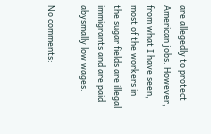are allegedly to protect American jobs. However, from what I have seen, most of the workers in the sugar fields are illegal immigrants and are paid abysmally low wages.

No comments: